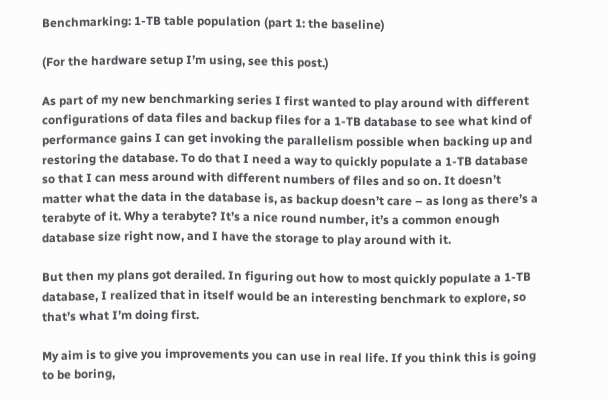Benchmarking: 1-TB table population (part 1: the baseline)

(For the hardware setup I’m using, see this post.)

As part of my new benchmarking series I first wanted to play around with different configurations of data files and backup files for a 1-TB database to see what kind of performance gains I can get invoking the parallelism possible when backing up and restoring the database. To do that I need a way to quickly populate a 1-TB database so that I can mess around with different numbers of files and so on. It doesn’t matter what the data in the database is, as backup doesn’t care – as long as there’s a terabyte of it. Why a terabyte? It’s a nice round number, it’s a common enough database size right now, and I have the storage to play around with it.

But then my plans got derailed. In figuring out how to most quickly populate a 1-TB database, I realized that in itself would be an interesting benchmark to explore, so that’s what I’m doing first.

My aim is to give you improvements you can use in real life. If you think this is going to be boring,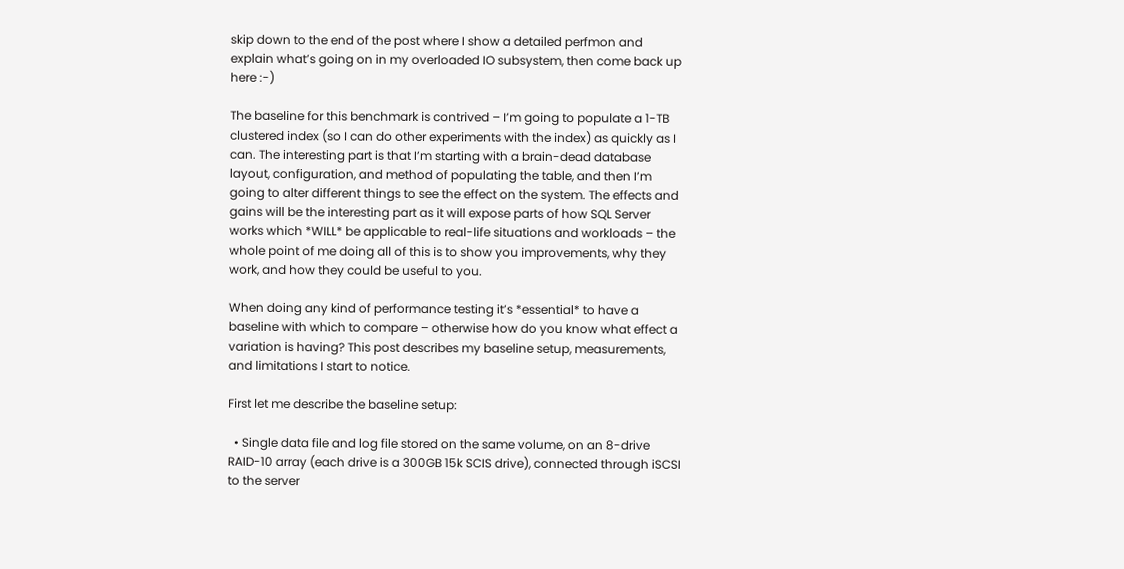skip down to the end of the post where I show a detailed perfmon and explain what’s going on in my overloaded IO subsystem, then come back up here :-)

The baseline for this benchmark is contrived – I’m going to populate a 1-TB clustered index (so I can do other experiments with the index) as quickly as I can. The interesting part is that I’m starting with a brain-dead database layout, configuration, and method of populating the table, and then I’m going to alter different things to see the effect on the system. The effects and gains will be the interesting part as it will expose parts of how SQL Server works which *WILL* be applicable to real-life situations and workloads – the whole point of me doing all of this is to show you improvements, why they work, and how they could be useful to you.

When doing any kind of performance testing it’s *essential* to have a baseline with which to compare – otherwise how do you know what effect a variation is having? This post describes my baseline setup, measurements, and limitations I start to notice.

First let me describe the baseline setup:

  • Single data file and log file stored on the same volume, on an 8-drive RAID-10 array (each drive is a 300GB 15k SCIS drive), connected through iSCSI to the server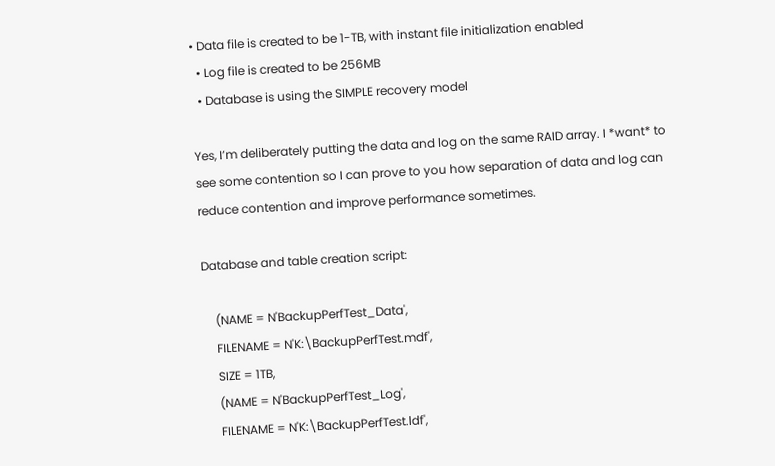• Data file is created to be 1-TB, with instant file initialization enabled
  • Log file is created to be 256MB
  • Database is using the SIMPLE recovery model

Yes, I’m deliberately putting the data and log on the same RAID array. I *want* to see some contention so I can prove to you how separation of data and log can reduce contention and improve performance sometimes.

Database and table creation script:

    (NAME = N'BackupPerfTest_Data',
    FILENAME = N'K:\BackupPerfTest.mdf',
    SIZE = 1TB,
    (NAME = N'BackupPerfTest_Log',
    FILENAME = N'K:\BackupPerfTest.ldf',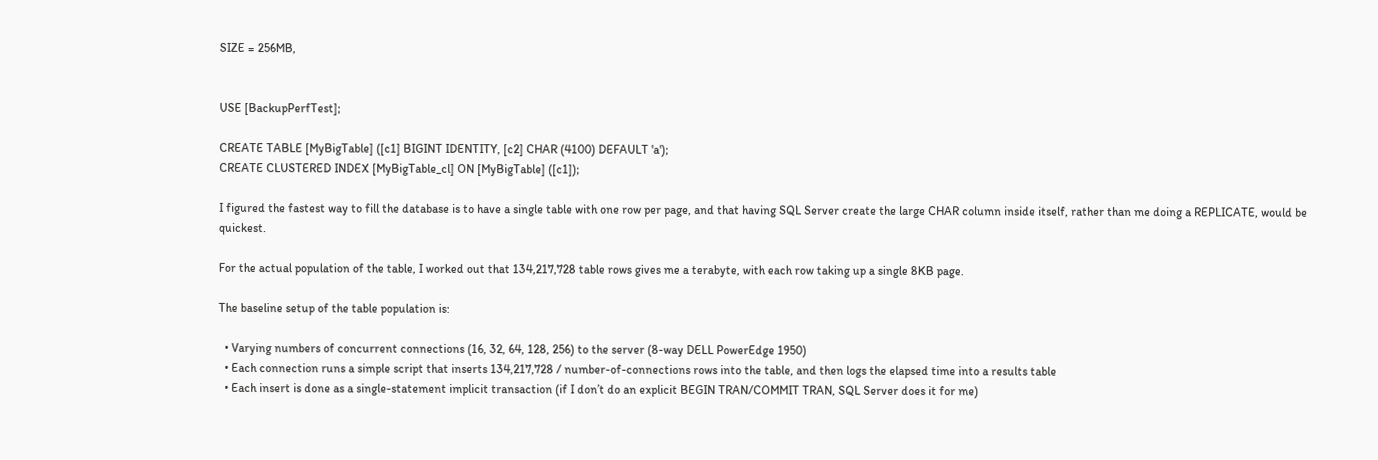SIZE = 256MB,


USE [BackupPerfTest];

CREATE TABLE [MyBigTable] ([c1] BIGINT IDENTITY, [c2] CHAR (4100) DEFAULT 'a');
CREATE CLUSTERED INDEX [MyBigTable_cl] ON [MyBigTable] ([c1]);

I figured the fastest way to fill the database is to have a single table with one row per page, and that having SQL Server create the large CHAR column inside itself, rather than me doing a REPLICATE, would be quickest.

For the actual population of the table, I worked out that 134,217,728 table rows gives me a terabyte, with each row taking up a single 8KB page.

The baseline setup of the table population is:

  • Varying numbers of concurrent connections (16, 32, 64, 128, 256) to the server (8-way DELL PowerEdge 1950)
  • Each connection runs a simple script that inserts 134,217,728 / number-of-connections rows into the table, and then logs the elapsed time into a results table
  • Each insert is done as a single-statement implicit transaction (if I don’t do an explicit BEGIN TRAN/COMMIT TRAN, SQL Server does it for me)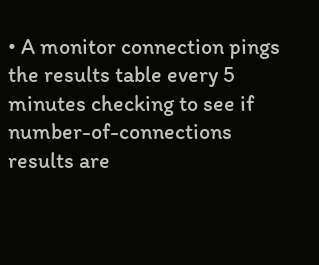• A monitor connection pings the results table every 5 minutes checking to see if number-of-connections results are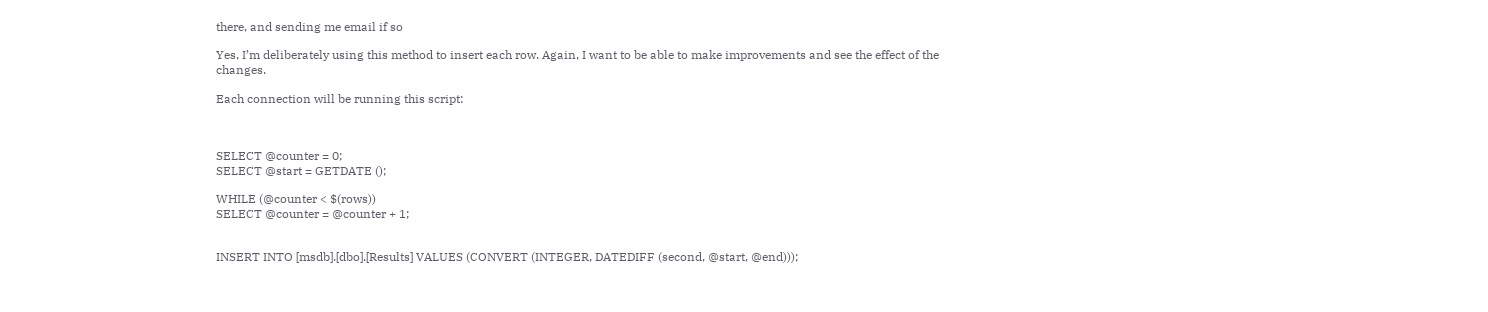there, and sending me email if so

Yes, I’m deliberately using this method to insert each row. Again, I want to be able to make improvements and see the effect of the changes.

Each connection will be running this script:



SELECT @counter = 0;
SELECT @start = GETDATE ();

WHILE (@counter < $(rows))
SELECT @counter = @counter + 1;


INSERT INTO [msdb].[dbo].[Results] VALUES (CONVERT (INTEGER, DATEDIFF (second, @start, @end)));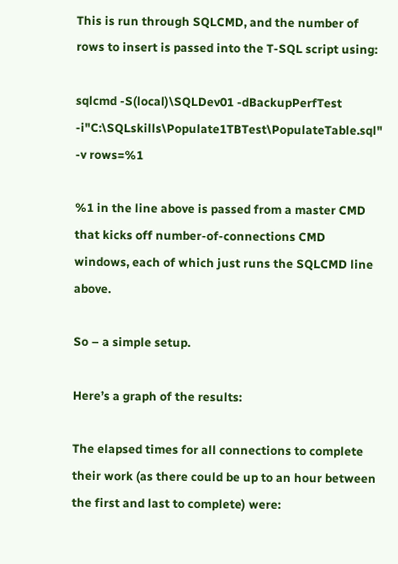This is run through SQLCMD, and the number of rows to insert is passed into the T-SQL script using:

sqlcmd -S(local)\SQLDev01 -dBackupPerfTest -i"C:\SQLskills\Populate1TBTest\PopulateTable.sql" -v rows=%1

%1 in the line above is passed from a master CMD that kicks off number-of-connections CMD windows, each of which just runs the SQLCMD line above.

So – a simple setup.

Here’s a graph of the results:

The elapsed times for all connections to complete their work (as there could be up to an hour between the first and last to complete) were: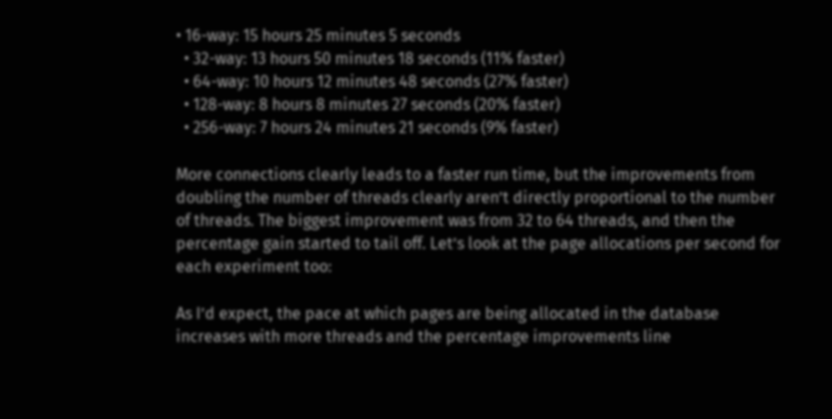• 16-way: 15 hours 25 minutes 5 seconds
  • 32-way: 13 hours 50 minutes 18 seconds (11% faster)
  • 64-way: 10 hours 12 minutes 48 seconds (27% faster)
  • 128-way: 8 hours 8 minutes 27 seconds (20% faster)
  • 256-way: 7 hours 24 minutes 21 seconds (9% faster)

More connections clearly leads to a faster run time, but the improvements from doubling the number of threads clearly aren’t directly proportional to the number of threads. The biggest improvement was from 32 to 64 threads, and then the percentage gain started to tail off. Let’s look at the page allocations per second for each experiment too:

As I’d expect, the pace at which pages are being allocated in the database increases with more threads and the percentage improvements line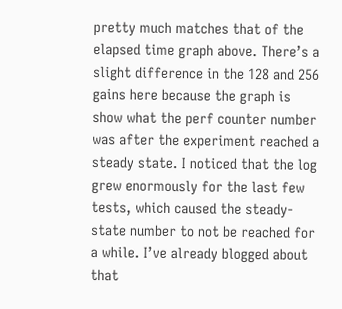pretty much matches that of the elapsed time graph above. There’s a slight difference in the 128 and 256 gains here because the graph is show what the perf counter number was after the experiment reached a steady state. I noticed that the log grew enormously for the last few tests, which caused the steady-state number to not be reached for a while. I’ve already blogged about that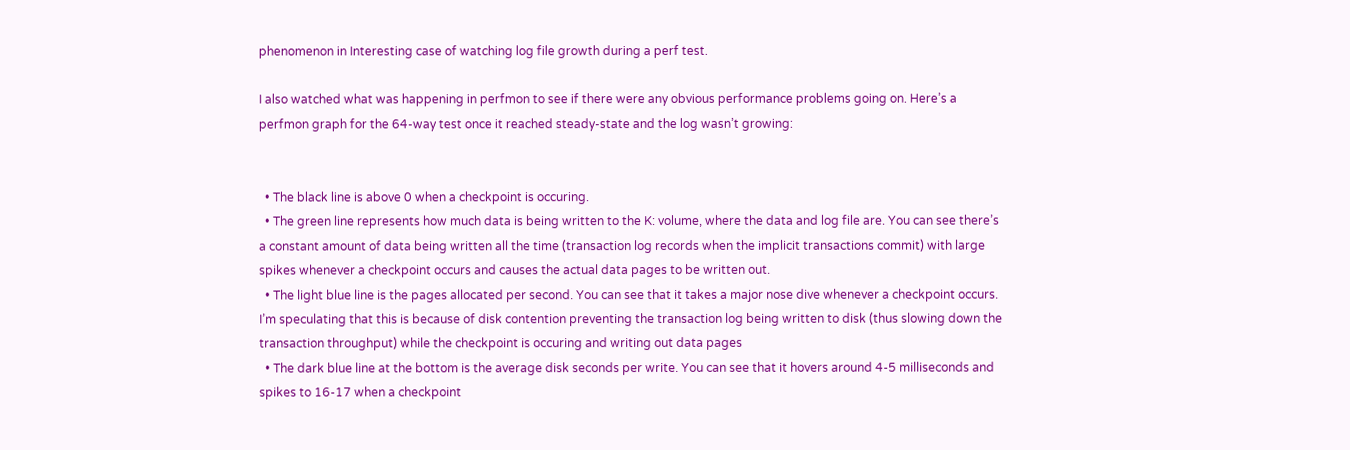phenomenon in Interesting case of watching log file growth during a perf test.

I also watched what was happening in perfmon to see if there were any obvious performance problems going on. Here’s a perfmon graph for the 64-way test once it reached steady-state and the log wasn’t growing:


  • The black line is above 0 when a checkpoint is occuring.
  • The green line represents how much data is being written to the K: volume, where the data and log file are. You can see there’s a constant amount of data being written all the time (transaction log records when the implicit transactions commit) with large spikes whenever a checkpoint occurs and causes the actual data pages to be written out.
  • The light blue line is the pages allocated per second. You can see that it takes a major nose dive whenever a checkpoint occurs. I’m speculating that this is because of disk contention preventing the transaction log being written to disk (thus slowing down the transaction throughput) while the checkpoint is occuring and writing out data pages
  • The dark blue line at the bottom is the average disk seconds per write. You can see that it hovers around 4-5 milliseconds and spikes to 16-17 when a checkpoint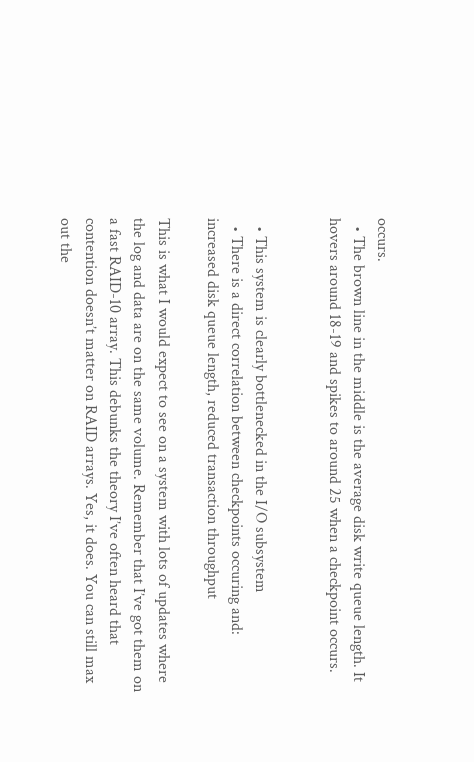occurs.
  • The brown line in the middle is the average disk write queue length. It hovers around 18-19 and spikes to around 25 when a checkpoint occurs.


  • This system is clearly bottlenecked in the I/O subsystem
  • There is a direct correlation between checkpoints occuring and: increased disk queue length, reduced transaction throughput

This is what I would expect to see on a system with lots of updates where the log and data are on the same volume. Remember that I’ve got them on a fast RAID-10 array. This debunks the theory I’ve often heard that contention doesn’t matter on RAID arrays. Yes, it does. You can still max out the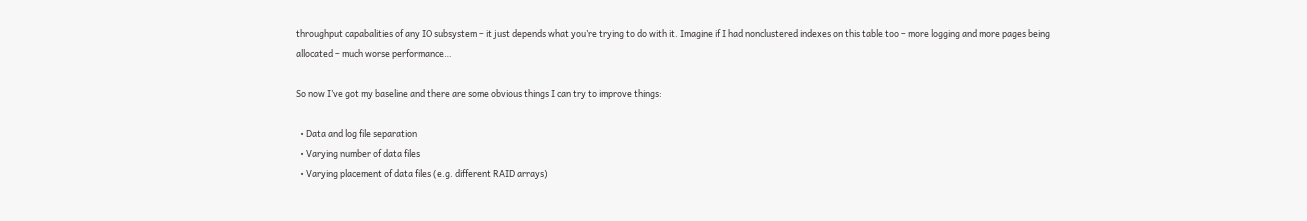throughput capabalities of any IO subsystem – it just depends what you’re trying to do with it. Imagine if I had nonclustered indexes on this table too – more logging and more pages being allocated – much worse performance…

So now I’ve got my baseline and there are some obvious things I can try to improve things:

  • Data and log file separation
  • Varying number of data files
  • Varying placement of data files (e.g. different RAID arrays)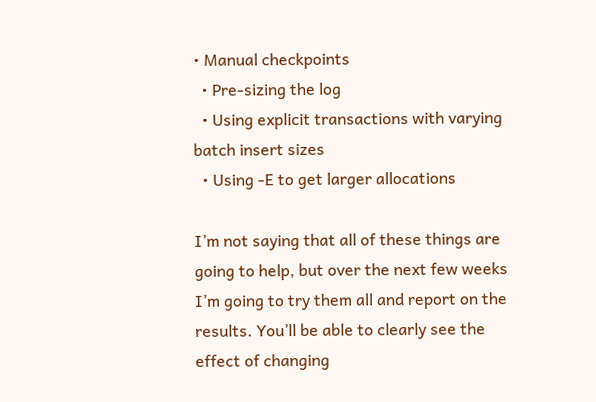• Manual checkpoints
  • Pre-sizing the log
  • Using explicit transactions with varying batch insert sizes
  • Using -E to get larger allocations

I’m not saying that all of these things are going to help, but over the next few weeks I’m going to try them all and report on the results. You’ll be able to clearly see the effect of changing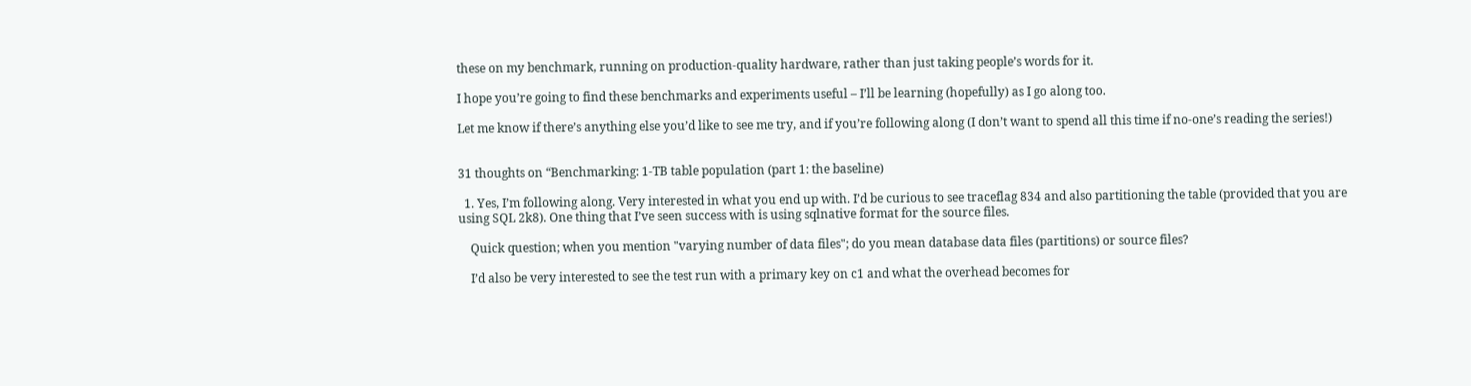these on my benchmark, running on production-quality hardware, rather than just taking people’s words for it.

I hope you’re going to find these benchmarks and experiments useful – I’ll be learning (hopefully) as I go along too.

Let me know if there’s anything else you’d like to see me try, and if you’re following along (I don’t want to spend all this time if no-one’s reading the series!)


31 thoughts on “Benchmarking: 1-TB table population (part 1: the baseline)

  1. Yes, I’m following along. Very interested in what you end up with. I’d be curious to see traceflag 834 and also partitioning the table (provided that you are using SQL 2k8). One thing that I’ve seen success with is using sqlnative format for the source files.

    Quick question; when you mention "varying number of data files"; do you mean database data files (partitions) or source files?

    I’d also be very interested to see the test run with a primary key on c1 and what the overhead becomes for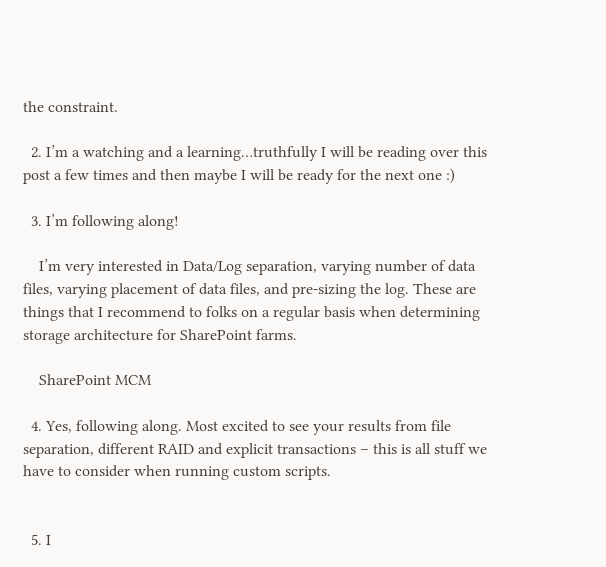the constraint.

  2. I’m a watching and a learning…truthfully I will be reading over this post a few times and then maybe I will be ready for the next one :)

  3. I’m following along!

    I’m very interested in Data/Log separation, varying number of data files, varying placement of data files, and pre-sizing the log. These are things that I recommend to folks on a regular basis when determining storage architecture for SharePoint farms.

    SharePoint MCM

  4. Yes, following along. Most excited to see your results from file separation, different RAID and explicit transactions – this is all stuff we have to consider when running custom scripts.


  5. I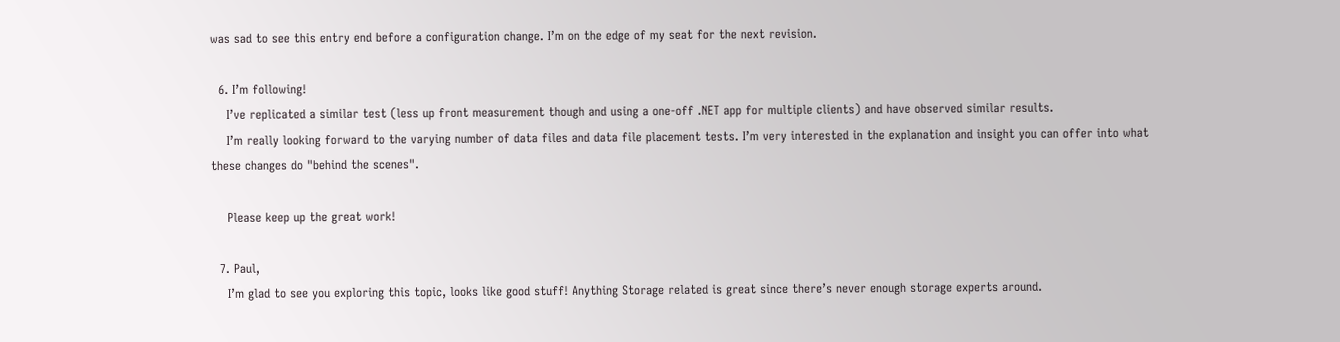was sad to see this entry end before a configuration change. I’m on the edge of my seat for the next revision.

  6. I’m following!
    I’ve replicated a similar test (less up front measurement though and using a one-off .NET app for multiple clients) and have observed similar results.
    I’m really looking forward to the varying number of data files and data file placement tests. I’m very interested in the explanation and insight you can offer into what these changes do "behind the scenes".

    Please keep up the great work!

  7. Paul,
    I’m glad to see you exploring this topic, looks like good stuff! Anything Storage related is great since there’s never enough storage experts around.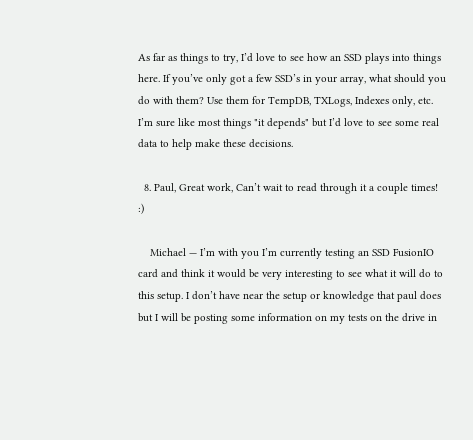As far as things to try, I’d love to see how an SSD plays into things here. If you’ve only got a few SSD’s in your array, what should you do with them? Use them for TempDB, TXLogs, Indexes only, etc. I’m sure like most things "it depends" but I’d love to see some real data to help make these decisions.

  8. Paul, Great work, Can’t wait to read through it a couple times! :)

    Michael — I’m with you I’m currently testing an SSD FusionIO card and think it would be very interesting to see what it will do to this setup. I don’t have near the setup or knowledge that paul does but I will be posting some information on my tests on the drive in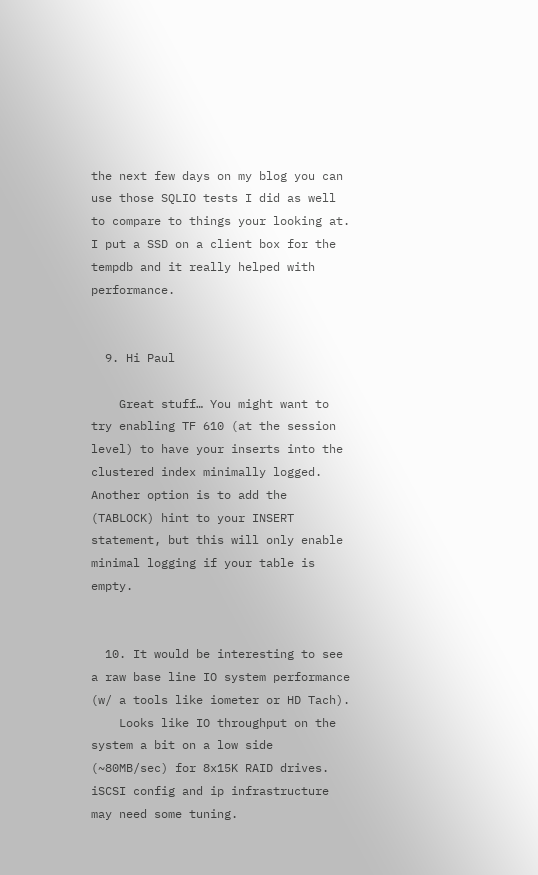the next few days on my blog you can use those SQLIO tests I did as well to compare to things your looking at. I put a SSD on a client box for the tempdb and it really helped with performance.


  9. Hi Paul

    Great stuff… You might want to try enabling TF 610 (at the session level) to have your inserts into the clustered index minimally logged. Another option is to add the (TABLOCK) hint to your INSERT statement, but this will only enable minimal logging if your table is empty.


  10. It would be interesting to see a raw base line IO system performance (w/ a tools like iometer or HD Tach).
    Looks like IO throughput on the system a bit on a low side (~80MB/sec) for 8x15K RAID drives. iSCSI config and ip infrastructure may need some tuning.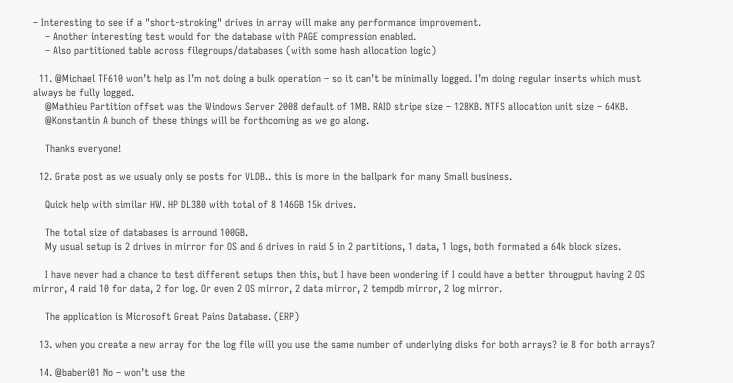– Interesting to see if a "short-stroking" drives in array will make any performance improvement.
    – Another interesting test would for the database with PAGE compression enabled.
    – Also partitioned table across filegroups/databases (with some hash allocation logic)

  11. @Michael TF610 won’t help as I’m not doing a bulk operation – so it can’t be minimally logged. I’m doing regular inserts which must always be fully logged.
    @Mathieu Partition offset was the Windows Server 2008 default of 1MB. RAID stripe size – 128KB. NTFS allocation unit size – 64KB.
    @Konstantin A bunch of these things will be forthcoming as we go along.

    Thanks everyone!

  12. Grate post as we usualy only se posts for VLDB.. this is more in the ballpark for many Small business.

    Quick help with similar HW. HP DL380 with total of 8 146GB 15k drives.

    The total size of databases is arround 100GB.
    My usual setup is 2 drives in mirror for OS and 6 drives in raid 5 in 2 partitions, 1 data, 1 logs, both formated a 64k block sizes.

    I have never had a chance to test different setups then this, but I have been wondering if I could have a better througput having 2 OS mirror, 4 raid 10 for data, 2 for log. Or even 2 OS mirror, 2 data mirror, 2 tempdb mirror, 2 log mirror.

    The application is Microsoft Great Pains Database. (ERP)

  13. when you create a new array for the log file will you use the same number of underlying disks for both arrays? ie 8 for both arrays?

  14. @baberi01 No – won’t use the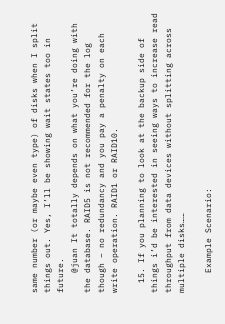same number (or maybe even type) of disks when I split things out. Yes, I’ll be showing wait states too in future.
    @juan It totally depends on what you’re doing with the database. RAID5 is not recommended for the log though – no redundancy and you pay a penalty on each write operation. RAID1 or RAID10.

  15. If you planning to look at the backup side of things i’d be interested in seeing ways to increase read throughput from data devices without splitting across multiple disks……

    Example Scenario: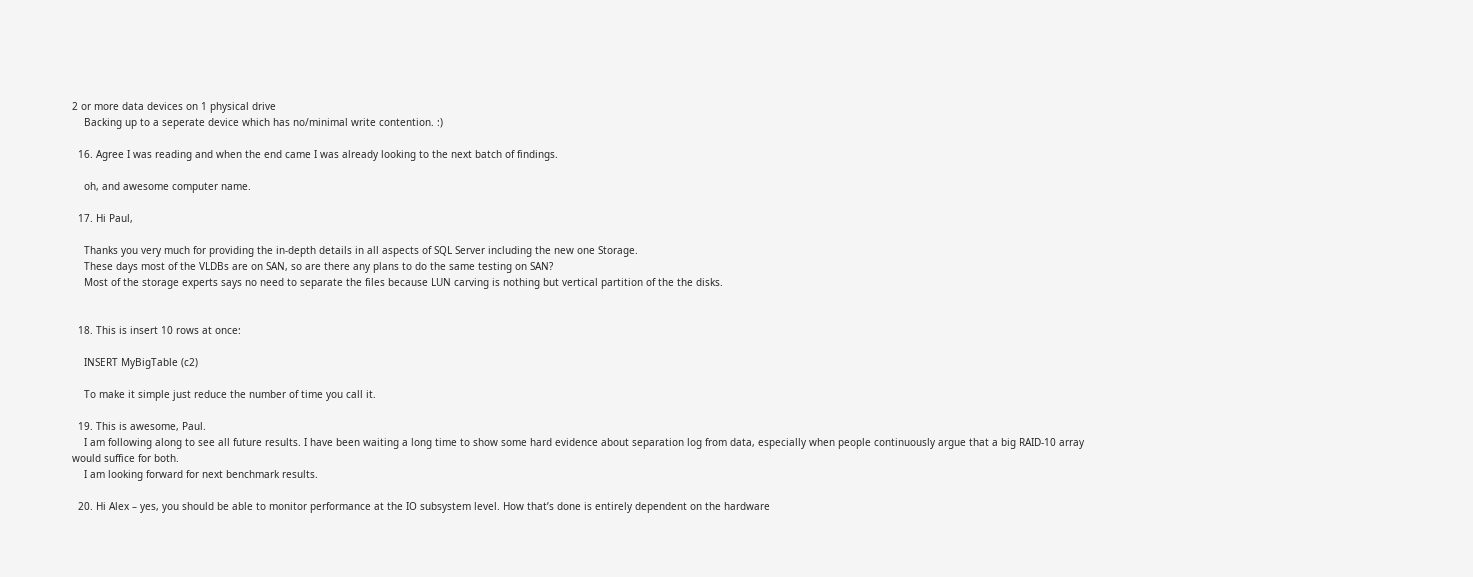2 or more data devices on 1 physical drive
    Backing up to a seperate device which has no/minimal write contention. :)

  16. Agree I was reading and when the end came I was already looking to the next batch of findings.

    oh, and awesome computer name.

  17. Hi Paul,

    Thanks you very much for providing the in-depth details in all aspects of SQL Server including the new one Storage.
    These days most of the VLDBs are on SAN, so are there any plans to do the same testing on SAN?
    Most of the storage experts says no need to separate the files because LUN carving is nothing but vertical partition of the the disks.


  18. This is insert 10 rows at once:

    INSERT MyBigTable (c2)

    To make it simple just reduce the number of time you call it.

  19. This is awesome, Paul.
    I am following along to see all future results. I have been waiting a long time to show some hard evidence about separation log from data, especially when people continuously argue that a big RAID-10 array would suffice for both.
    I am looking forward for next benchmark results.

  20. Hi Alex – yes, you should be able to monitor performance at the IO subsystem level. How that’s done is entirely dependent on the hardware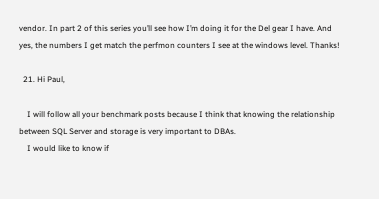vendor. In part 2 of this series you’ll see how I’m doing it for the Del gear I have. And yes, the numbers I get match the perfmon counters I see at the windows level. Thanks!

  21. Hi Paul,

    I will follow all your benchmark posts because I think that knowing the relationship between SQL Server and storage is very important to DBAs.
    I would like to know if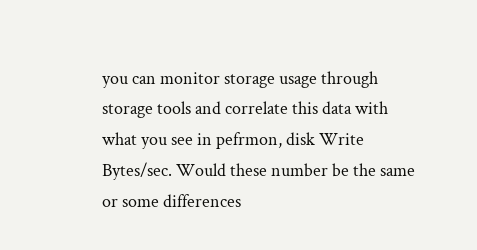you can monitor storage usage through storage tools and correlate this data with what you see in pefrmon, disk Write Bytes/sec. Would these number be the same or some differences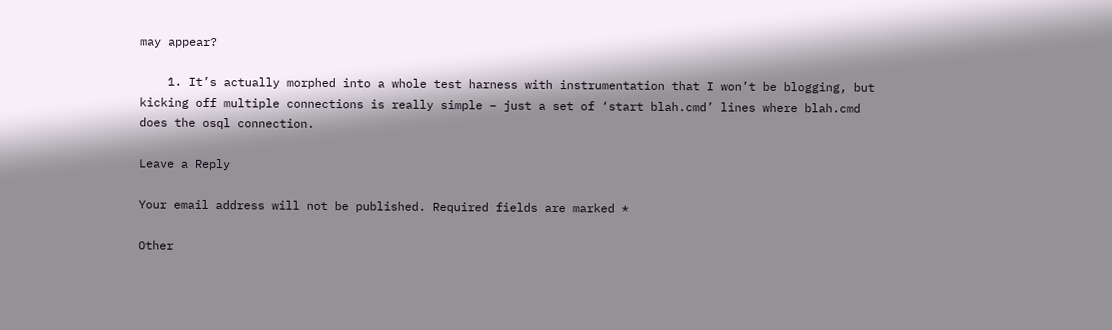may appear?

    1. It’s actually morphed into a whole test harness with instrumentation that I won’t be blogging, but kicking off multiple connections is really simple – just a set of ‘start blah.cmd’ lines where blah.cmd does the osql connection.

Leave a Reply

Your email address will not be published. Required fields are marked *

Other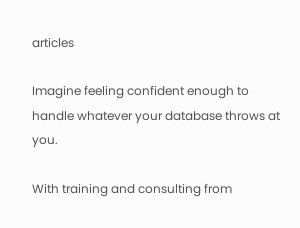articles

Imagine feeling confident enough to handle whatever your database throws at you.

With training and consulting from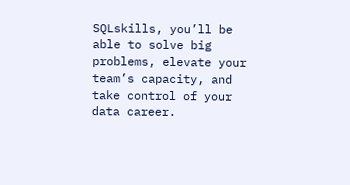SQLskills, you’ll be able to solve big problems, elevate your team’s capacity, and take control of your data career.